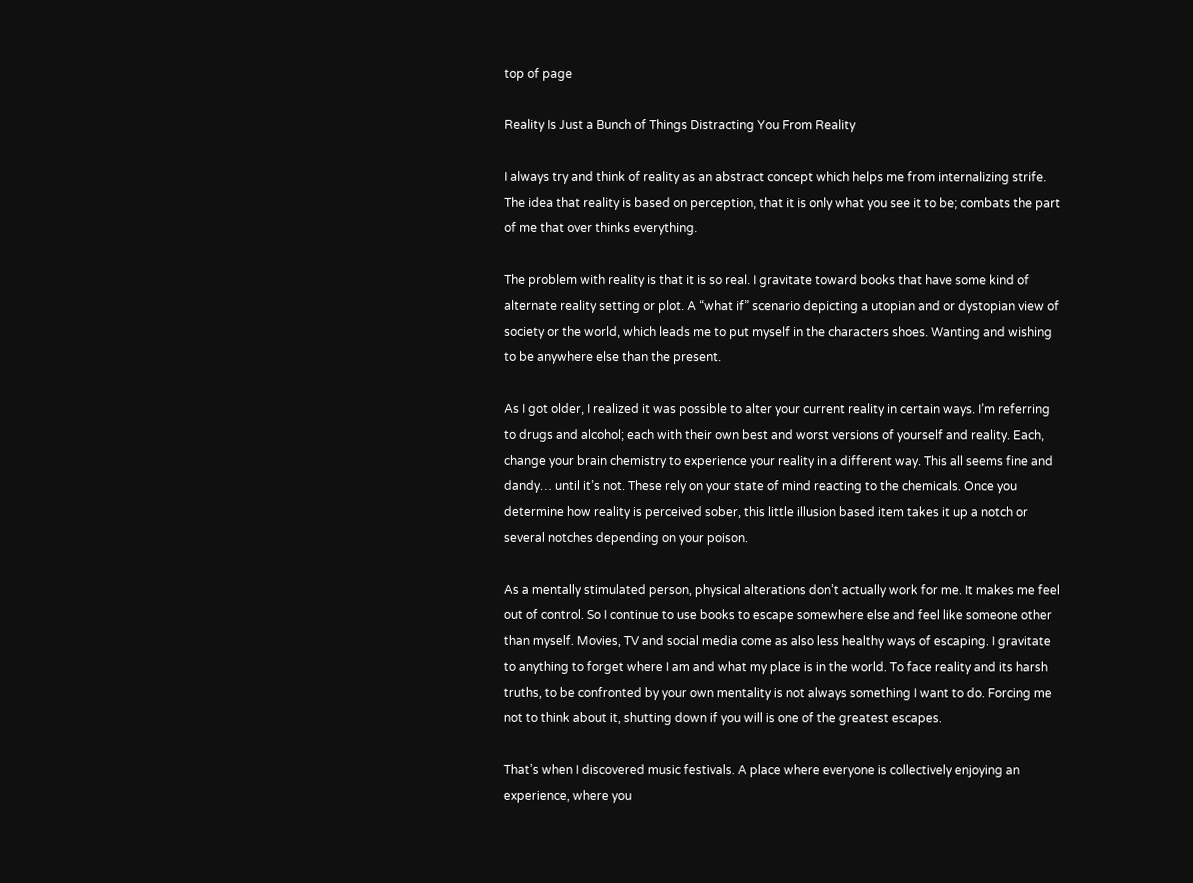top of page

Reality Is Just a Bunch of Things Distracting You From Reality

I always try and think of reality as an abstract concept which helps me from internalizing strife. The idea that reality is based on perception, that it is only what you see it to be; combats the part of me that over thinks everything.

The problem with reality is that it is so real. I gravitate toward books that have some kind of alternate reality setting or plot. A “what if” scenario depicting a utopian and or dystopian view of society or the world, which leads me to put myself in the characters shoes. Wanting and wishing to be anywhere else than the present.

As I got older, I realized it was possible to alter your current reality in certain ways. I’m referring to drugs and alcohol; each with their own best and worst versions of yourself and reality. Each, change your brain chemistry to experience your reality in a different way. This all seems fine and dandy… until it’s not. These rely on your state of mind reacting to the chemicals. Once you determine how reality is perceived sober, this little illusion based item takes it up a notch or several notches depending on your poison.

As a mentally stimulated person, physical alterations don’t actually work for me. It makes me feel out of control. So I continue to use books to escape somewhere else and feel like someone other than myself. Movies, TV and social media come as also less healthy ways of escaping. I gravitate to anything to forget where I am and what my place is in the world. To face reality and its harsh truths, to be confronted by your own mentality is not always something I want to do. Forcing me not to think about it, shutting down if you will is one of the greatest escapes.

That’s when I discovered music festivals. A place where everyone is collectively enjoying an experience, where you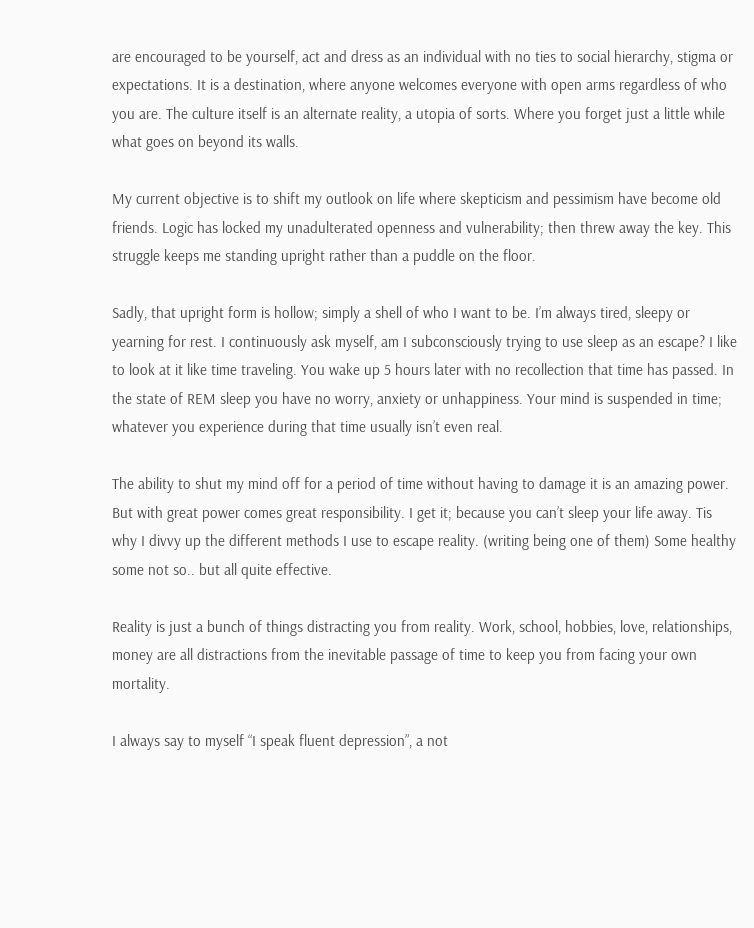are encouraged to be yourself, act and dress as an individual with no ties to social hierarchy, stigma or expectations. It is a destination, where anyone welcomes everyone with open arms regardless of who you are. The culture itself is an alternate reality, a utopia of sorts. Where you forget just a little while what goes on beyond its walls.

My current objective is to shift my outlook on life where skepticism and pessimism have become old friends. Logic has locked my unadulterated openness and vulnerability; then threw away the key. This struggle keeps me standing upright rather than a puddle on the floor.

Sadly, that upright form is hollow; simply a shell of who I want to be. I’m always tired, sleepy or yearning for rest. I continuously ask myself, am I subconsciously trying to use sleep as an escape? I like to look at it like time traveling. You wake up 5 hours later with no recollection that time has passed. In the state of REM sleep you have no worry, anxiety or unhappiness. Your mind is suspended in time; whatever you experience during that time usually isn’t even real.

The ability to shut my mind off for a period of time without having to damage it is an amazing power. But with great power comes great responsibility. I get it; because you can’t sleep your life away. Tis why I divvy up the different methods I use to escape reality. (writing being one of them) Some healthy some not so.. but all quite effective.

Reality is just a bunch of things distracting you from reality. Work, school, hobbies, love, relationships, money are all distractions from the inevitable passage of time to keep you from facing your own mortality.

I always say to myself “I speak fluent depression”, a not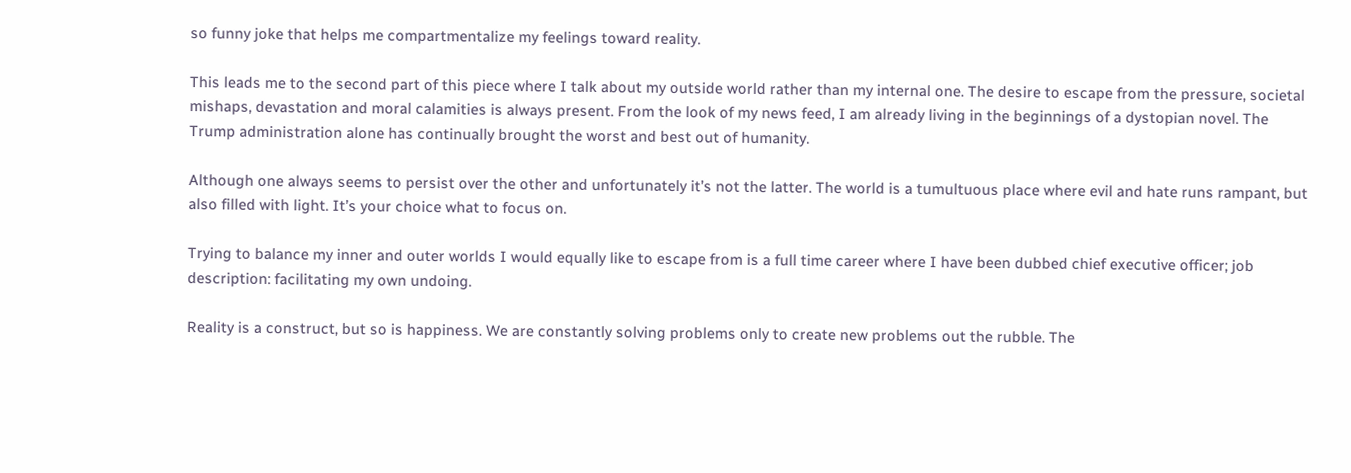so funny joke that helps me compartmentalize my feelings toward reality.

This leads me to the second part of this piece where I talk about my outside world rather than my internal one. The desire to escape from the pressure, societal mishaps, devastation and moral calamities is always present. From the look of my news feed, I am already living in the beginnings of a dystopian novel. The Trump administration alone has continually brought the worst and best out of humanity.

Although one always seems to persist over the other and unfortunately it’s not the latter. The world is a tumultuous place where evil and hate runs rampant, but also filled with light. It’s your choice what to focus on.

Trying to balance my inner and outer worlds I would equally like to escape from is a full time career where I have been dubbed chief executive officer; job description: facilitating my own undoing.

Reality is a construct, but so is happiness. We are constantly solving problems only to create new problems out the rubble. The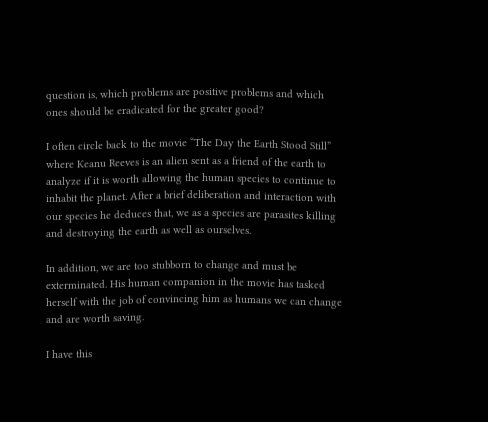question is, which problems are positive problems and which ones should be eradicated for the greater good?

I often circle back to the movie “The Day the Earth Stood Still” where Keanu Reeves is an alien sent as a friend of the earth to analyze if it is worth allowing the human species to continue to inhabit the planet. After a brief deliberation and interaction with our species he deduces that, we as a species are parasites killing and destroying the earth as well as ourselves.

In addition, we are too stubborn to change and must be exterminated. His human companion in the movie has tasked herself with the job of convincing him as humans we can change and are worth saving.

I have this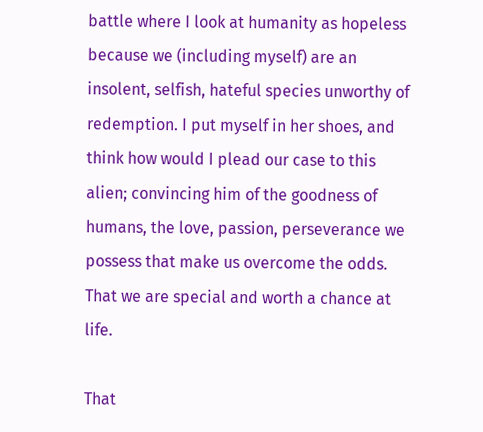battle where I look at humanity as hopeless because we (including myself) are an insolent, selfish, hateful species unworthy of redemption. I put myself in her shoes, and think how would I plead our case to this alien; convincing him of the goodness of humans, the love, passion, perseverance we possess that make us overcome the odds. That we are special and worth a chance at life.

That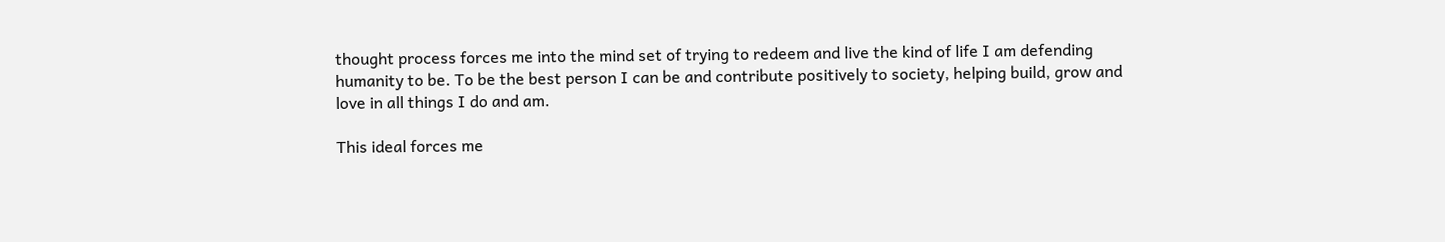thought process forces me into the mind set of trying to redeem and live the kind of life I am defending humanity to be. To be the best person I can be and contribute positively to society, helping build, grow and love in all things I do and am.

This ideal forces me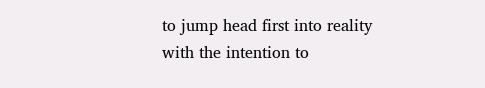to jump head first into reality with the intention to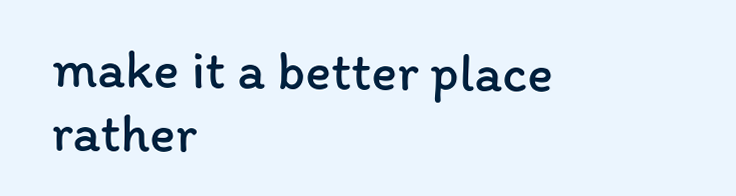make it a better place rather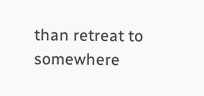than retreat to somewhere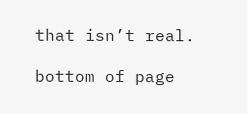that isn’t real.

bottom of page